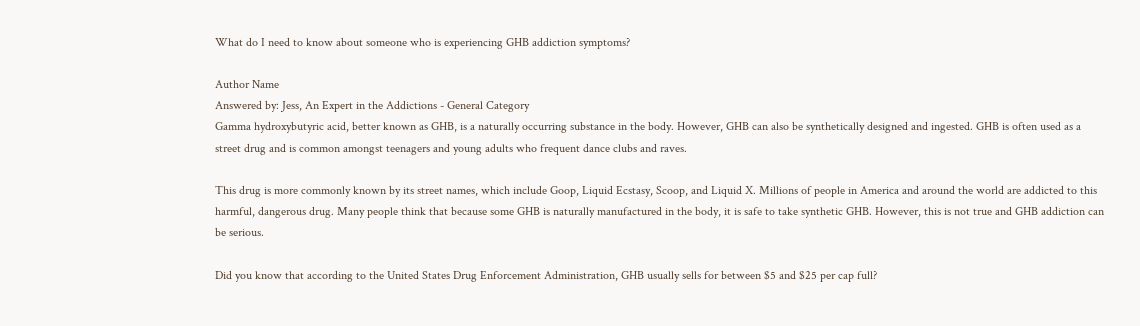What do I need to know about someone who is experiencing GHB addiction symptoms?

Author Name
Answered by: Jess, An Expert in the Addictions - General Category
Gamma hydroxybutyric acid, better known as GHB, is a naturally occurring substance in the body. However, GHB can also be synthetically designed and ingested. GHB is often used as a street drug and is common amongst teenagers and young adults who frequent dance clubs and raves.

This drug is more commonly known by its street names, which include Goop, Liquid Ecstasy, Scoop, and Liquid X. Millions of people in America and around the world are addicted to this harmful, dangerous drug. Many people think that because some GHB is naturally manufactured in the body, it is safe to take synthetic GHB. However, this is not true and GHB addiction can be serious.

Did you know that according to the United States Drug Enforcement Administration, GHB usually sells for between $5 and $25 per cap full?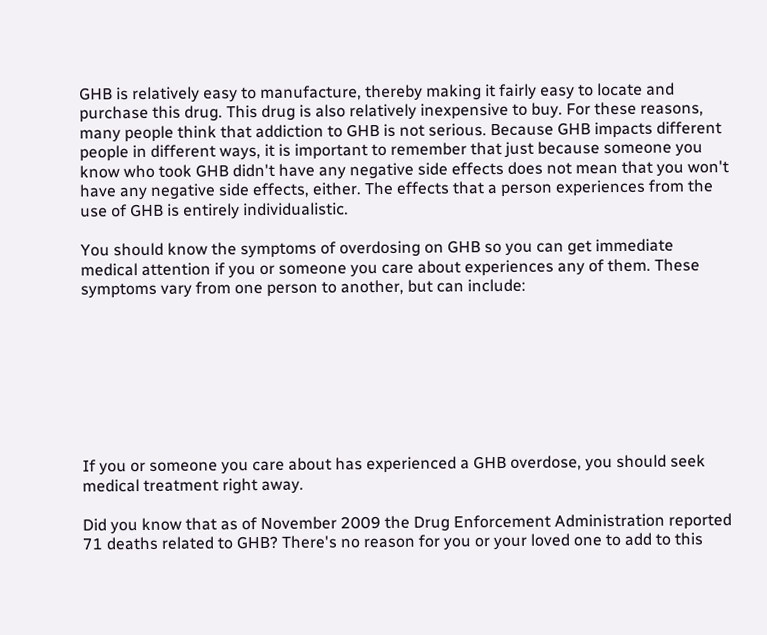GHB is relatively easy to manufacture, thereby making it fairly easy to locate and purchase this drug. This drug is also relatively inexpensive to buy. For these reasons, many people think that addiction to GHB is not serious. Because GHB impacts different people in different ways, it is important to remember that just because someone you know who took GHB didn't have any negative side effects does not mean that you won't have any negative side effects, either. The effects that a person experiences from the use of GHB is entirely individualistic.

You should know the symptoms of overdosing on GHB so you can get immediate medical attention if you or someone you care about experiences any of them. These symptoms vary from one person to another, but can include:








If you or someone you care about has experienced a GHB overdose, you should seek medical treatment right away.

Did you know that as of November 2009 the Drug Enforcement Administration reported 71 deaths related to GHB? There's no reason for you or your loved one to add to this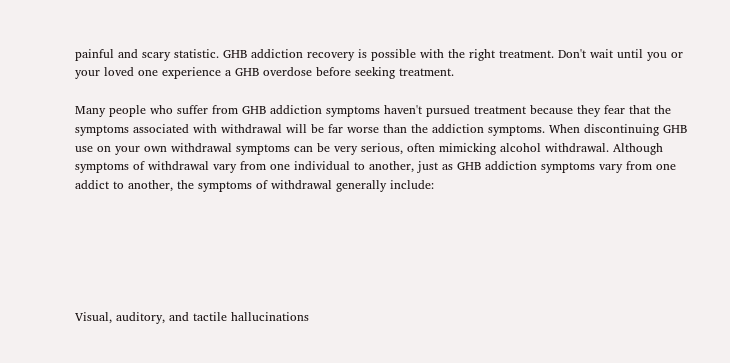painful and scary statistic. GHB addiction recovery is possible with the right treatment. Don't wait until you or your loved one experience a GHB overdose before seeking treatment.

Many people who suffer from GHB addiction symptoms haven't pursued treatment because they fear that the symptoms associated with withdrawal will be far worse than the addiction symptoms. When discontinuing GHB use on your own withdrawal symptoms can be very serious, often mimicking alcohol withdrawal. Although symptoms of withdrawal vary from one individual to another, just as GHB addiction symptoms vary from one addict to another, the symptoms of withdrawal generally include:






Visual, auditory, and tactile hallucinations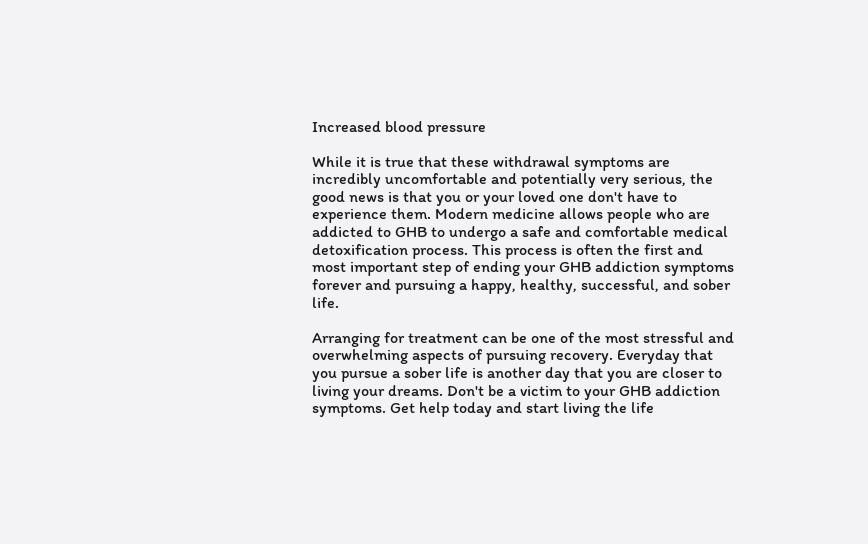Increased blood pressure

While it is true that these withdrawal symptoms are incredibly uncomfortable and potentially very serious, the good news is that you or your loved one don't have to experience them. Modern medicine allows people who are addicted to GHB to undergo a safe and comfortable medical detoxification process. This process is often the first and most important step of ending your GHB addiction symptoms forever and pursuing a happy, healthy, successful, and sober life.

Arranging for treatment can be one of the most stressful and overwhelming aspects of pursuing recovery. Everyday that you pursue a sober life is another day that you are closer to living your dreams. Don't be a victim to your GHB addiction symptoms. Get help today and start living the life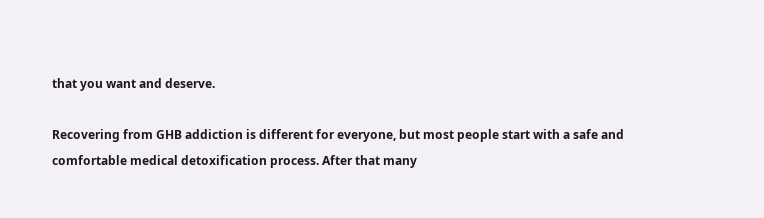that you want and deserve.

Recovering from GHB addiction is different for everyone, but most people start with a safe and comfortable medical detoxification process. After that many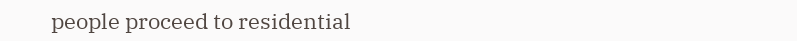people proceed to residential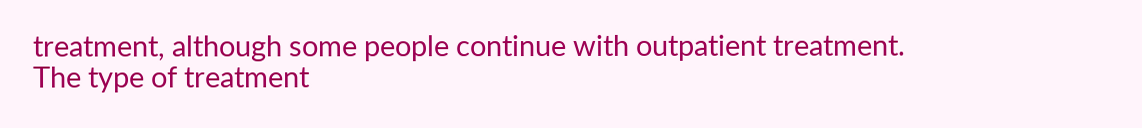treatment, although some people continue with outpatient treatment. The type of treatment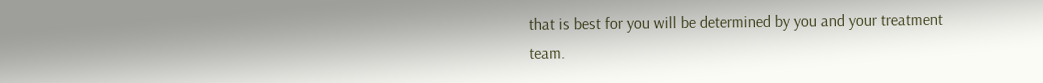that is best for you will be determined by you and your treatment team.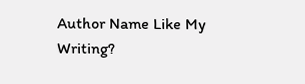Author Name Like My Writing?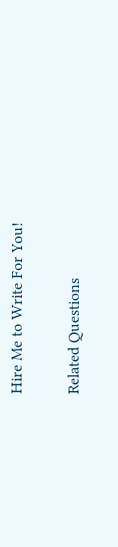Hire Me to Write For You!

Related Questions